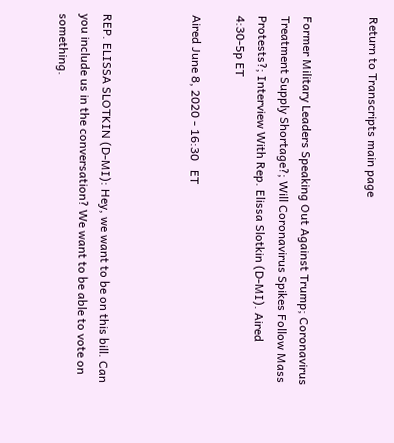Return to Transcripts main page


Former Military Leaders Speaking Out Against Trump; Coronavirus Treatment Supply Shortage?; Will Coronavirus Spikes Follow Mass Protests?; Interview With Rep. Elissa Slotkin (D-MI). Aired 4:30-5p ET

Aired June 8, 2020 - 16:30   ET



REP. ELISSA SLOTKIN (D-MI): Hey, we want to be on this bill. Can you include us in the conversation? We want to be able to vote on something.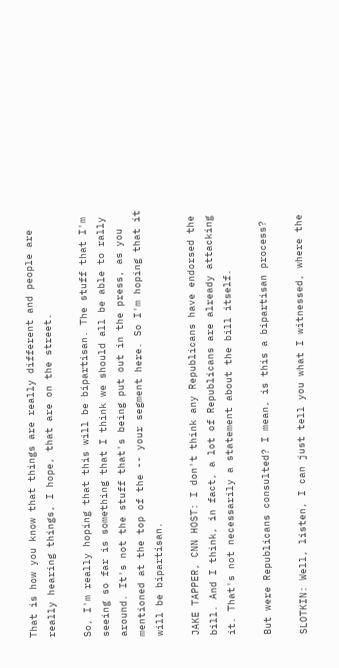That is how you know that things are really different and people are really hearing things, I hope, that are on the street.

So, I'm really hoping that this will be bipartisan. The stuff that I'm seeing so far is something that I think we should all be able to rally around. It's not the stuff that's being put out in the press, as you mentioned at the top of the -- your segment here. So I'm hoping that it will be bipartisan.

JAKE TAPPER, CNN HOST: I don't think any Republicans have endorsed the bill. And I think, in fact, a lot of Republicans are already attacking it. That's not necessarily a statement about the bill itself.

But were Republicans consulted? I mean, is this a bipartisan process?

SLOTKIN: Well, listen, I can just tell you what I witnessed, where the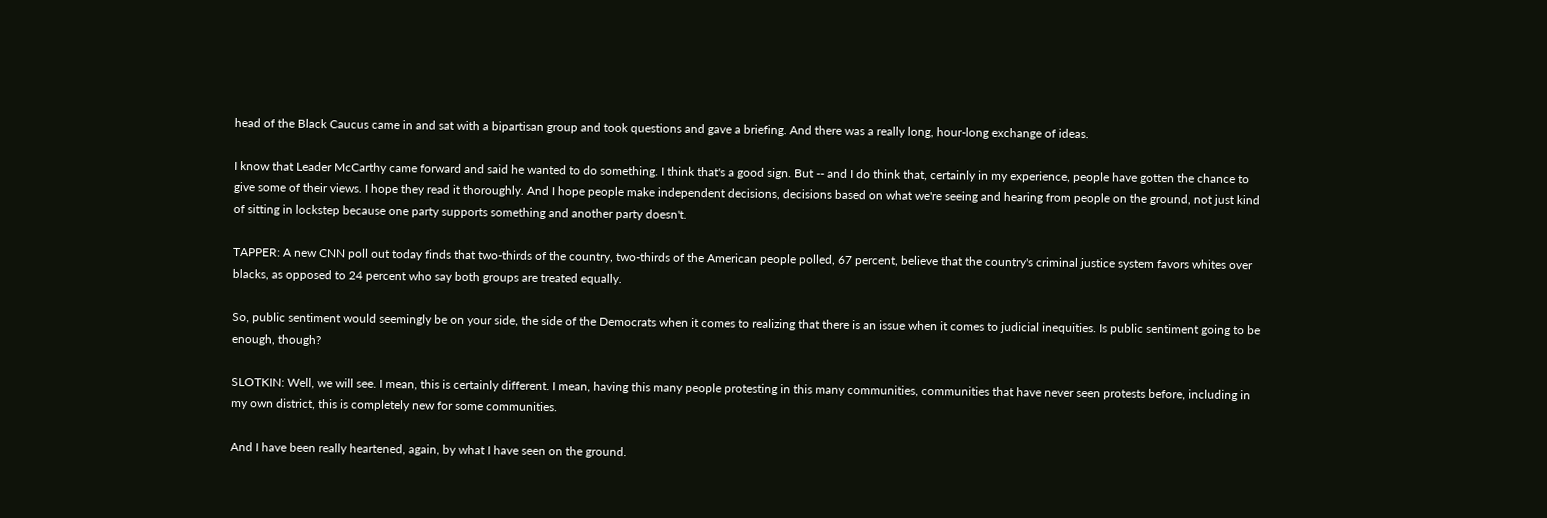head of the Black Caucus came in and sat with a bipartisan group and took questions and gave a briefing. And there was a really long, hour-long exchange of ideas.

I know that Leader McCarthy came forward and said he wanted to do something. I think that's a good sign. But -- and I do think that, certainly in my experience, people have gotten the chance to give some of their views. I hope they read it thoroughly. And I hope people make independent decisions, decisions based on what we're seeing and hearing from people on the ground, not just kind of sitting in lockstep because one party supports something and another party doesn't.

TAPPER: A new CNN poll out today finds that two-thirds of the country, two-thirds of the American people polled, 67 percent, believe that the country's criminal justice system favors whites over blacks, as opposed to 24 percent who say both groups are treated equally.

So, public sentiment would seemingly be on your side, the side of the Democrats when it comes to realizing that there is an issue when it comes to judicial inequities. Is public sentiment going to be enough, though?

SLOTKIN: Well, we will see. I mean, this is certainly different. I mean, having this many people protesting in this many communities, communities that have never seen protests before, including in my own district, this is completely new for some communities.

And I have been really heartened, again, by what I have seen on the ground.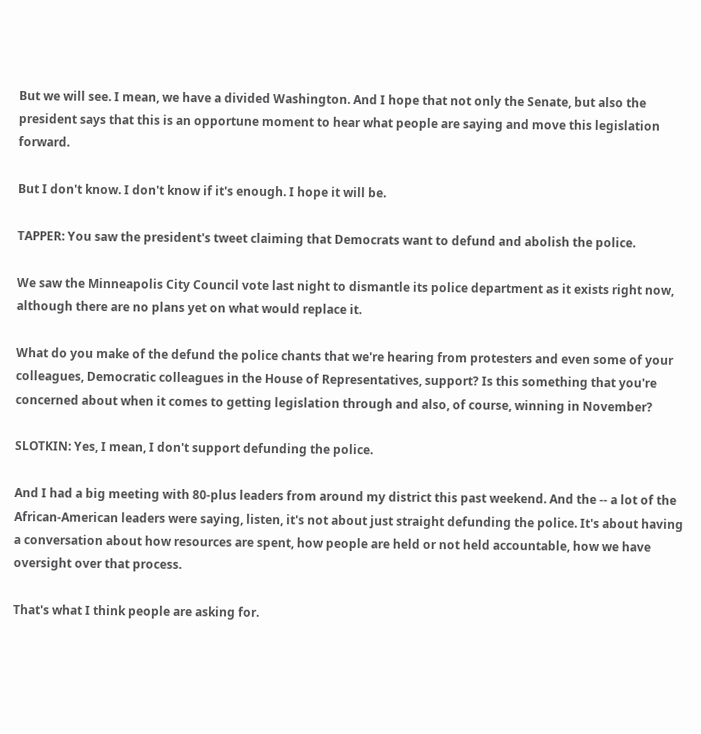But we will see. I mean, we have a divided Washington. And I hope that not only the Senate, but also the president says that this is an opportune moment to hear what people are saying and move this legislation forward.

But I don't know. I don't know if it's enough. I hope it will be.

TAPPER: You saw the president's tweet claiming that Democrats want to defund and abolish the police.

We saw the Minneapolis City Council vote last night to dismantle its police department as it exists right now, although there are no plans yet on what would replace it.

What do you make of the defund the police chants that we're hearing from protesters and even some of your colleagues, Democratic colleagues in the House of Representatives, support? Is this something that you're concerned about when it comes to getting legislation through and also, of course, winning in November?

SLOTKIN: Yes, I mean, I don't support defunding the police.

And I had a big meeting with 80-plus leaders from around my district this past weekend. And the -- a lot of the African-American leaders were saying, listen, it's not about just straight defunding the police. It's about having a conversation about how resources are spent, how people are held or not held accountable, how we have oversight over that process.

That's what I think people are asking for.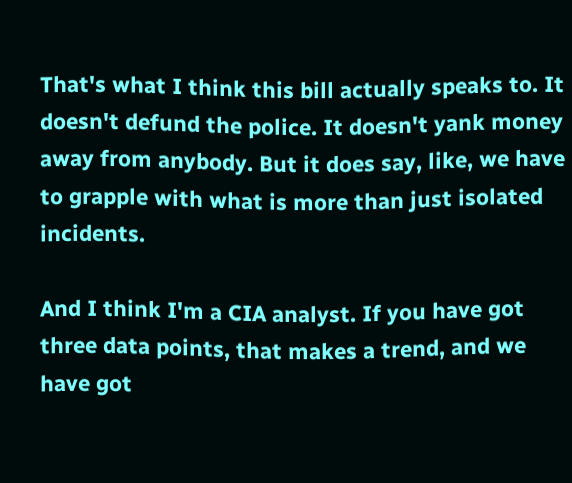That's what I think this bill actually speaks to. It doesn't defund the police. It doesn't yank money away from anybody. But it does say, like, we have to grapple with what is more than just isolated incidents.

And I think I'm a CIA analyst. If you have got three data points, that makes a trend, and we have got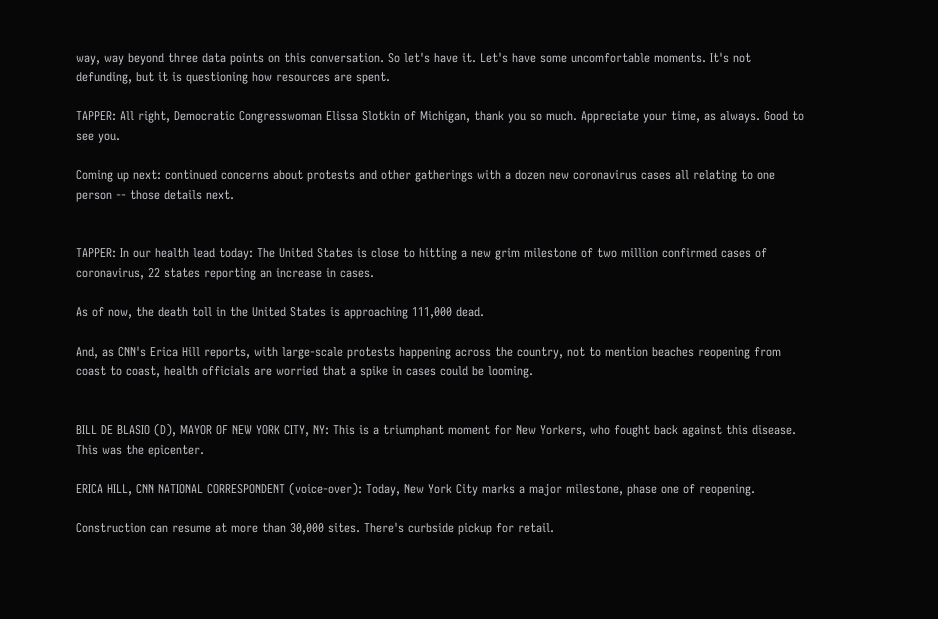way, way beyond three data points on this conversation. So let's have it. Let's have some uncomfortable moments. It's not defunding, but it is questioning how resources are spent.

TAPPER: All right, Democratic Congresswoman Elissa Slotkin of Michigan, thank you so much. Appreciate your time, as always. Good to see you.

Coming up next: continued concerns about protests and other gatherings with a dozen new coronavirus cases all relating to one person -- those details next.


TAPPER: In our health lead today: The United States is close to hitting a new grim milestone of two million confirmed cases of coronavirus, 22 states reporting an increase in cases.

As of now, the death toll in the United States is approaching 111,000 dead.

And, as CNN's Erica Hill reports, with large-scale protests happening across the country, not to mention beaches reopening from coast to coast, health officials are worried that a spike in cases could be looming.


BILL DE BLASIO (D), MAYOR OF NEW YORK CITY, NY: This is a triumphant moment for New Yorkers, who fought back against this disease. This was the epicenter.

ERICA HILL, CNN NATIONAL CORRESPONDENT (voice-over): Today, New York City marks a major milestone, phase one of reopening.

Construction can resume at more than 30,000 sites. There's curbside pickup for retail.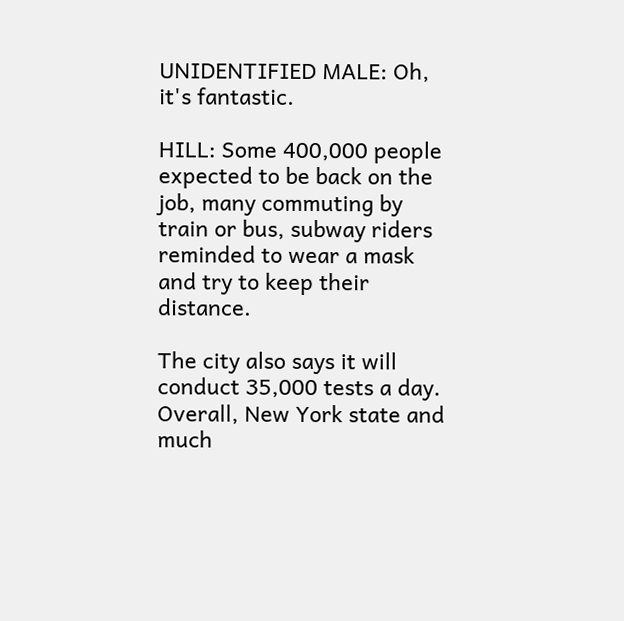UNIDENTIFIED MALE: Oh, it's fantastic.

HILL: Some 400,000 people expected to be back on the job, many commuting by train or bus, subway riders reminded to wear a mask and try to keep their distance.

The city also says it will conduct 35,000 tests a day. Overall, New York state and much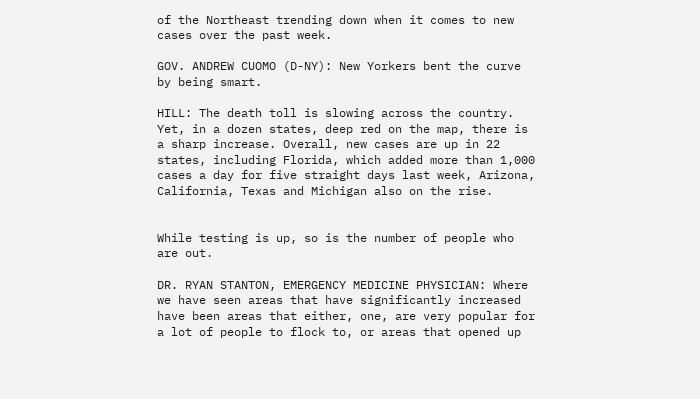of the Northeast trending down when it comes to new cases over the past week.

GOV. ANDREW CUOMO (D-NY): New Yorkers bent the curve by being smart.

HILL: The death toll is slowing across the country. Yet, in a dozen states, deep red on the map, there is a sharp increase. Overall, new cases are up in 22 states, including Florida, which added more than 1,000 cases a day for five straight days last week, Arizona, California, Texas and Michigan also on the rise.


While testing is up, so is the number of people who are out.

DR. RYAN STANTON, EMERGENCY MEDICINE PHYSICIAN: Where we have seen areas that have significantly increased have been areas that either, one, are very popular for a lot of people to flock to, or areas that opened up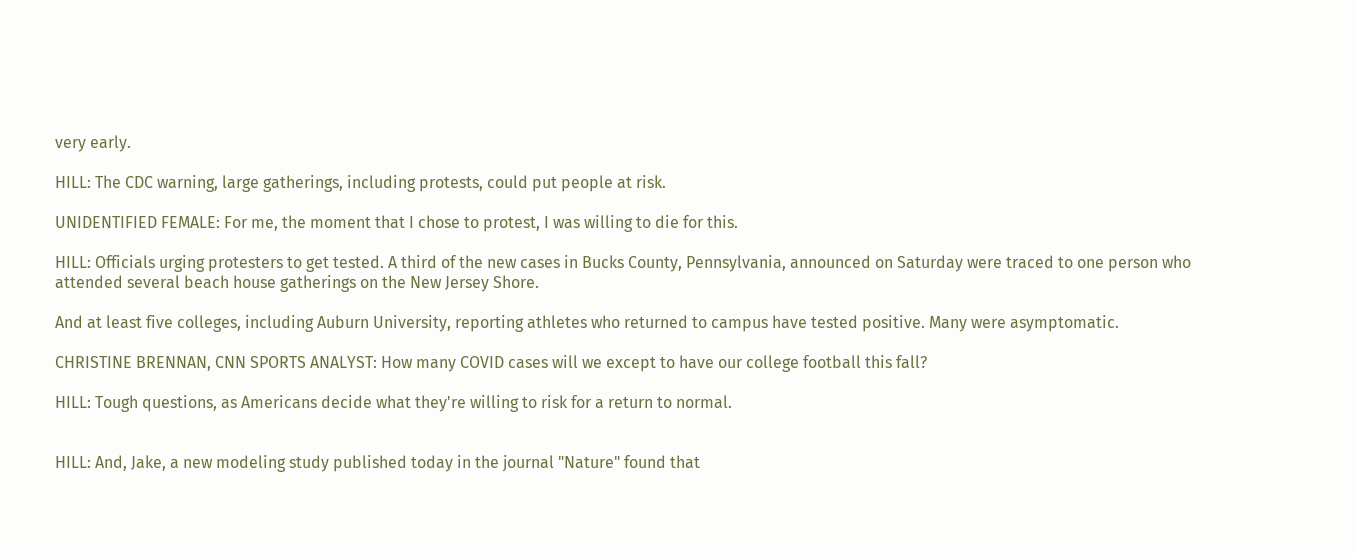very early.

HILL: The CDC warning, large gatherings, including protests, could put people at risk.

UNIDENTIFIED FEMALE: For me, the moment that I chose to protest, I was willing to die for this.

HILL: Officials urging protesters to get tested. A third of the new cases in Bucks County, Pennsylvania, announced on Saturday were traced to one person who attended several beach house gatherings on the New Jersey Shore.

And at least five colleges, including Auburn University, reporting athletes who returned to campus have tested positive. Many were asymptomatic.

CHRISTINE BRENNAN, CNN SPORTS ANALYST: How many COVID cases will we except to have our college football this fall?

HILL: Tough questions, as Americans decide what they're willing to risk for a return to normal.


HILL: And, Jake, a new modeling study published today in the journal "Nature" found that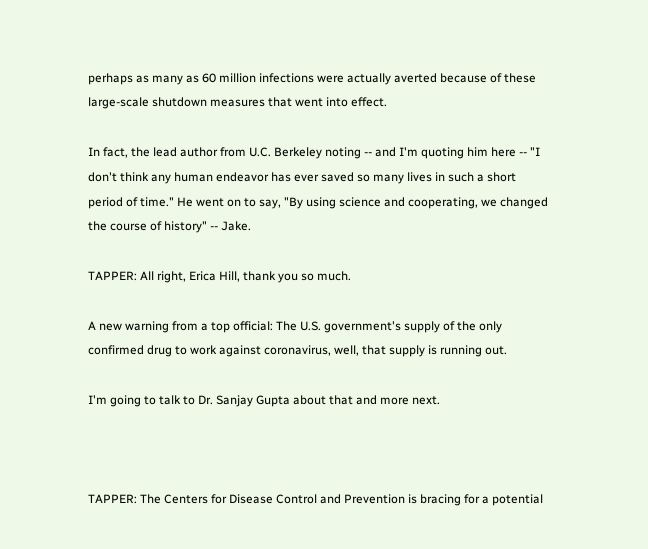perhaps as many as 60 million infections were actually averted because of these large-scale shutdown measures that went into effect.

In fact, the lead author from U.C. Berkeley noting -- and I'm quoting him here -- "I don't think any human endeavor has ever saved so many lives in such a short period of time." He went on to say, "By using science and cooperating, we changed the course of history" -- Jake.

TAPPER: All right, Erica Hill, thank you so much.

A new warning from a top official: The U.S. government's supply of the only confirmed drug to work against coronavirus, well, that supply is running out.

I'm going to talk to Dr. Sanjay Gupta about that and more next.



TAPPER: The Centers for Disease Control and Prevention is bracing for a potential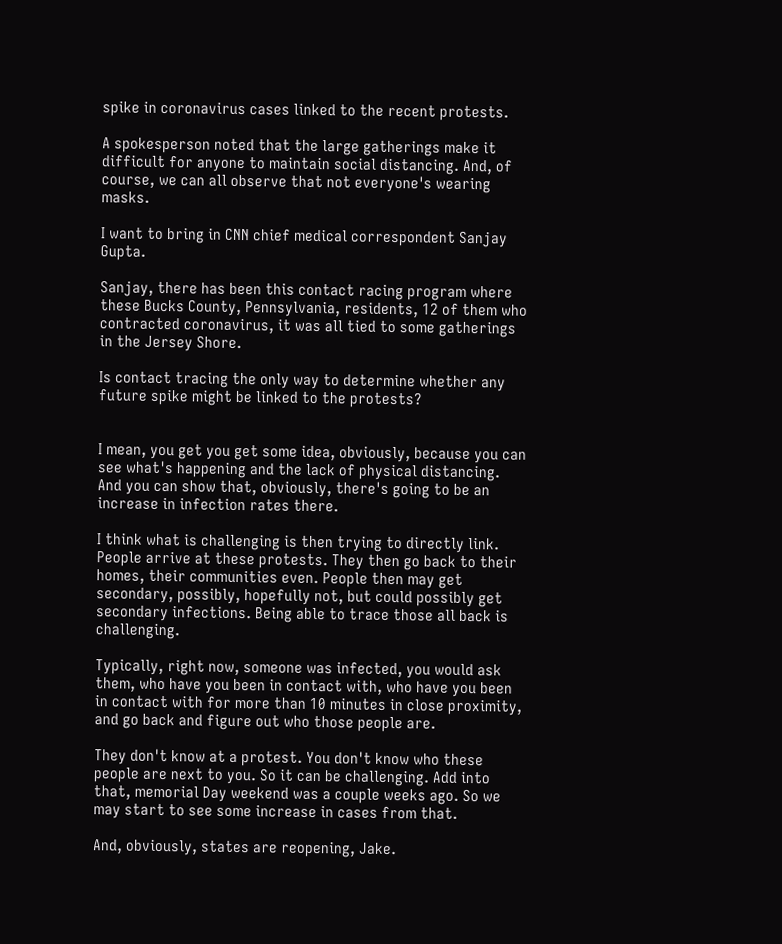spike in coronavirus cases linked to the recent protests.

A spokesperson noted that the large gatherings make it difficult for anyone to maintain social distancing. And, of course, we can all observe that not everyone's wearing masks.

I want to bring in CNN chief medical correspondent Sanjay Gupta.

Sanjay, there has been this contact racing program where these Bucks County, Pennsylvania, residents, 12 of them who contracted coronavirus, it was all tied to some gatherings in the Jersey Shore.

Is contact tracing the only way to determine whether any future spike might be linked to the protests?


I mean, you get you get some idea, obviously, because you can see what's happening and the lack of physical distancing. And you can show that, obviously, there's going to be an increase in infection rates there.

I think what is challenging is then trying to directly link. People arrive at these protests. They then go back to their homes, their communities even. People then may get secondary, possibly, hopefully not, but could possibly get secondary infections. Being able to trace those all back is challenging.

Typically, right now, someone was infected, you would ask them, who have you been in contact with, who have you been in contact with for more than 10 minutes in close proximity, and go back and figure out who those people are.

They don't know at a protest. You don't know who these people are next to you. So it can be challenging. Add into that, memorial Day weekend was a couple weeks ago. So we may start to see some increase in cases from that.

And, obviously, states are reopening, Jake.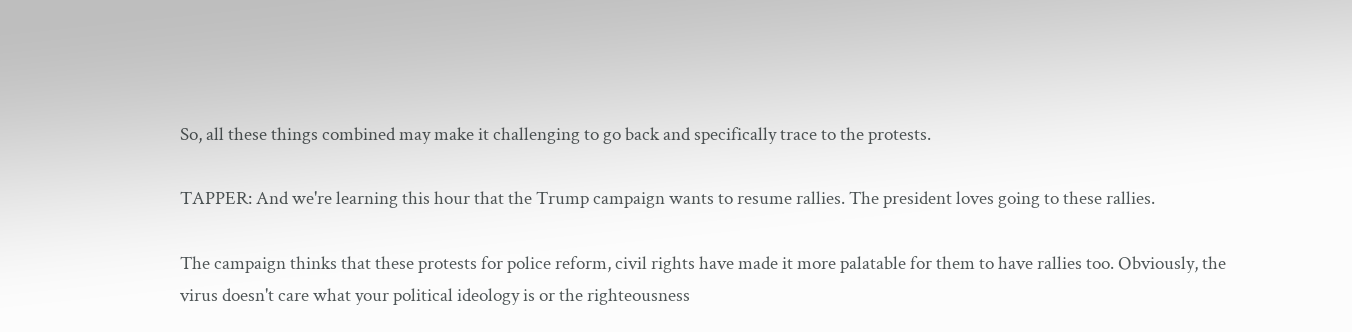So, all these things combined may make it challenging to go back and specifically trace to the protests.

TAPPER: And we're learning this hour that the Trump campaign wants to resume rallies. The president loves going to these rallies.

The campaign thinks that these protests for police reform, civil rights have made it more palatable for them to have rallies too. Obviously, the virus doesn't care what your political ideology is or the righteousness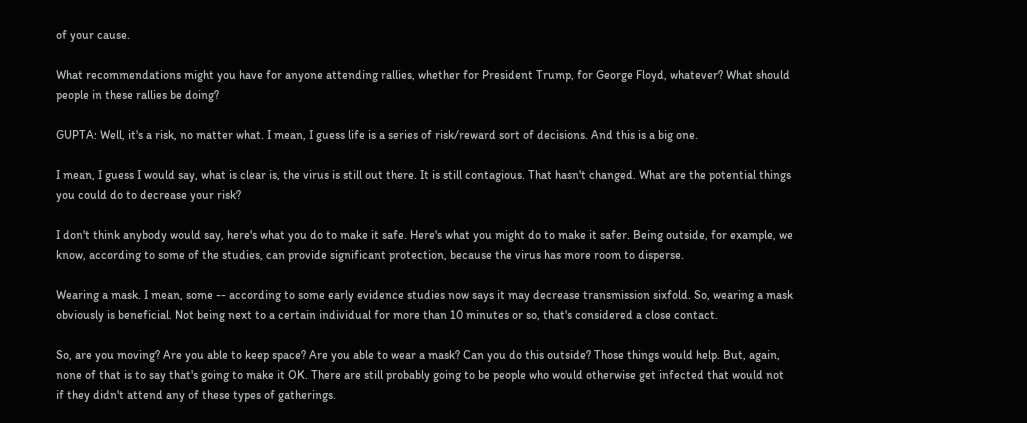of your cause.

What recommendations might you have for anyone attending rallies, whether for President Trump, for George Floyd, whatever? What should people in these rallies be doing?

GUPTA: Well, it's a risk, no matter what. I mean, I guess life is a series of risk/reward sort of decisions. And this is a big one.

I mean, I guess I would say, what is clear is, the virus is still out there. It is still contagious. That hasn't changed. What are the potential things you could do to decrease your risk?

I don't think anybody would say, here's what you do to make it safe. Here's what you might do to make it safer. Being outside, for example, we know, according to some of the studies, can provide significant protection, because the virus has more room to disperse.

Wearing a mask. I mean, some -- according to some early evidence studies now says it may decrease transmission sixfold. So, wearing a mask obviously is beneficial. Not being next to a certain individual for more than 10 minutes or so, that's considered a close contact.

So, are you moving? Are you able to keep space? Are you able to wear a mask? Can you do this outside? Those things would help. But, again, none of that is to say that's going to make it OK. There are still probably going to be people who would otherwise get infected that would not if they didn't attend any of these types of gatherings.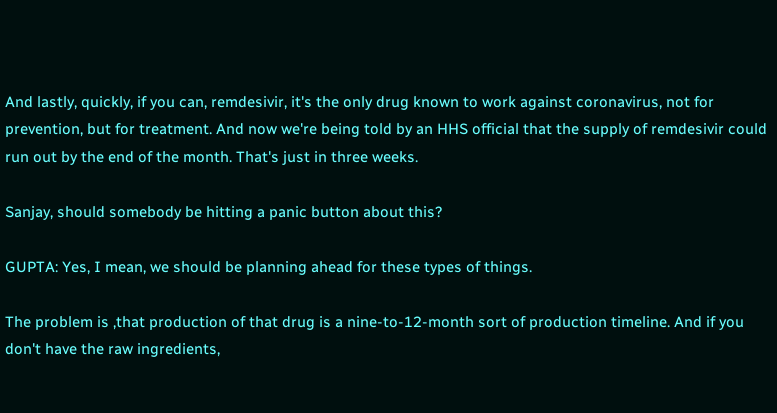And lastly, quickly, if you can, remdesivir, it's the only drug known to work against coronavirus, not for prevention, but for treatment. And now we're being told by an HHS official that the supply of remdesivir could run out by the end of the month. That's just in three weeks.

Sanjay, should somebody be hitting a panic button about this?

GUPTA: Yes, I mean, we should be planning ahead for these types of things.

The problem is ,that production of that drug is a nine-to-12-month sort of production timeline. And if you don't have the raw ingredients,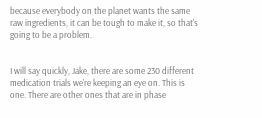because everybody on the planet wants the same raw ingredients, it can be tough to make it, so that's going to be a problem.


I will say quickly, Jake, there are some 230 different medication trials we're keeping an eye on. This is one. There are other ones that are in phase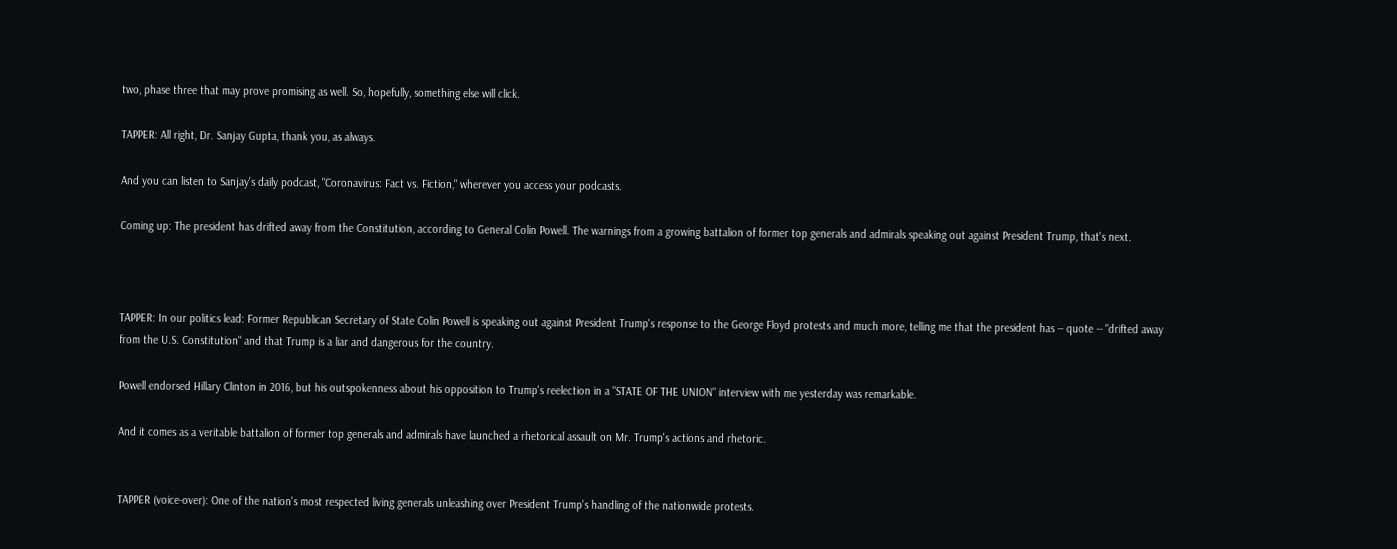two, phase three that may prove promising as well. So, hopefully, something else will click.

TAPPER: All right, Dr. Sanjay Gupta, thank you, as always.

And you can listen to Sanjay's daily podcast, "Coronavirus: Fact vs. Fiction," wherever you access your podcasts.

Coming up: The president has drifted away from the Constitution, according to General Colin Powell. The warnings from a growing battalion of former top generals and admirals speaking out against President Trump, that's next.



TAPPER: In our politics lead: Former Republican Secretary of State Colin Powell is speaking out against President Trump's response to the George Floyd protests and much more, telling me that the president has -- quote -- "drifted away from the U.S. Constitution" and that Trump is a liar and dangerous for the country.

Powell endorsed Hillary Clinton in 2016, but his outspokenness about his opposition to Trump's reelection in a "STATE OF THE UNION" interview with me yesterday was remarkable.

And it comes as a veritable battalion of former top generals and admirals have launched a rhetorical assault on Mr. Trump's actions and rhetoric.


TAPPER (voice-over): One of the nation's most respected living generals unleashing over President Trump's handling of the nationwide protests.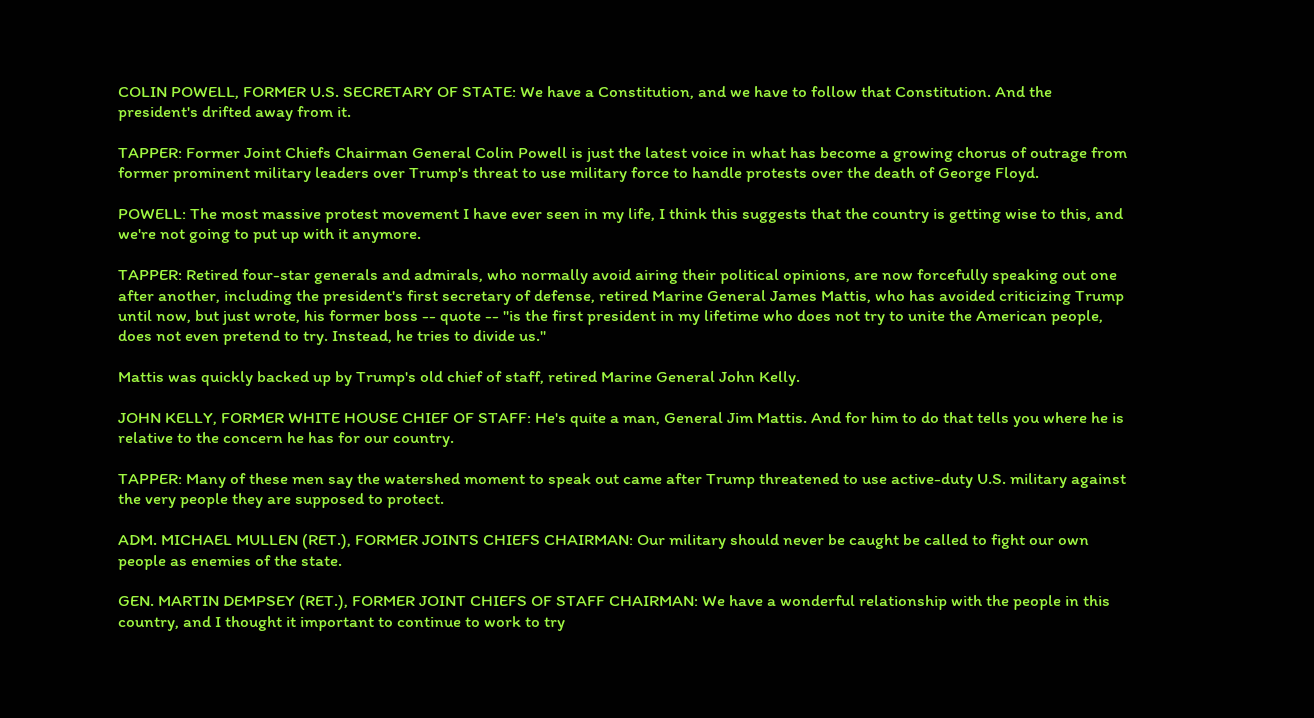COLIN POWELL, FORMER U.S. SECRETARY OF STATE: We have a Constitution, and we have to follow that Constitution. And the president's drifted away from it.

TAPPER: Former Joint Chiefs Chairman General Colin Powell is just the latest voice in what has become a growing chorus of outrage from former prominent military leaders over Trump's threat to use military force to handle protests over the death of George Floyd.

POWELL: The most massive protest movement I have ever seen in my life, I think this suggests that the country is getting wise to this, and we're not going to put up with it anymore.

TAPPER: Retired four-star generals and admirals, who normally avoid airing their political opinions, are now forcefully speaking out one after another, including the president's first secretary of defense, retired Marine General James Mattis, who has avoided criticizing Trump until now, but just wrote, his former boss -- quote -- "is the first president in my lifetime who does not try to unite the American people, does not even pretend to try. Instead, he tries to divide us."

Mattis was quickly backed up by Trump's old chief of staff, retired Marine General John Kelly.

JOHN KELLY, FORMER WHITE HOUSE CHIEF OF STAFF: He's quite a man, General Jim Mattis. And for him to do that tells you where he is relative to the concern he has for our country.

TAPPER: Many of these men say the watershed moment to speak out came after Trump threatened to use active-duty U.S. military against the very people they are supposed to protect.

ADM. MICHAEL MULLEN (RET.), FORMER JOINTS CHIEFS CHAIRMAN: Our military should never be caught be called to fight our own people as enemies of the state.

GEN. MARTIN DEMPSEY (RET.), FORMER JOINT CHIEFS OF STAFF CHAIRMAN: We have a wonderful relationship with the people in this country, and I thought it important to continue to work to try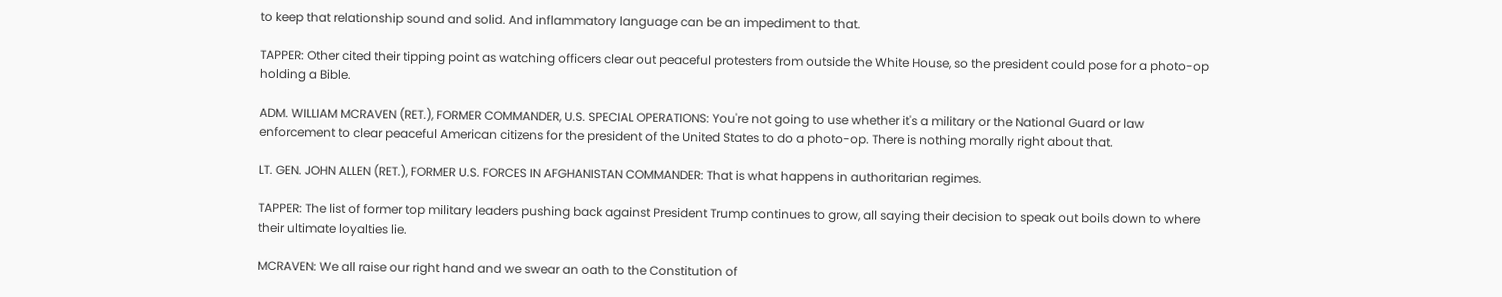to keep that relationship sound and solid. And inflammatory language can be an impediment to that.

TAPPER: Other cited their tipping point as watching officers clear out peaceful protesters from outside the White House, so the president could pose for a photo-op holding a Bible.

ADM. WILLIAM MCRAVEN (RET.), FORMER COMMANDER, U.S. SPECIAL OPERATIONS: You're not going to use whether it's a military or the National Guard or law enforcement to clear peaceful American citizens for the president of the United States to do a photo-op. There is nothing morally right about that.

LT. GEN. JOHN ALLEN (RET.), FORMER U.S. FORCES IN AFGHANISTAN COMMANDER: That is what happens in authoritarian regimes.

TAPPER: The list of former top military leaders pushing back against President Trump continues to grow, all saying their decision to speak out boils down to where their ultimate loyalties lie.

MCRAVEN: We all raise our right hand and we swear an oath to the Constitution of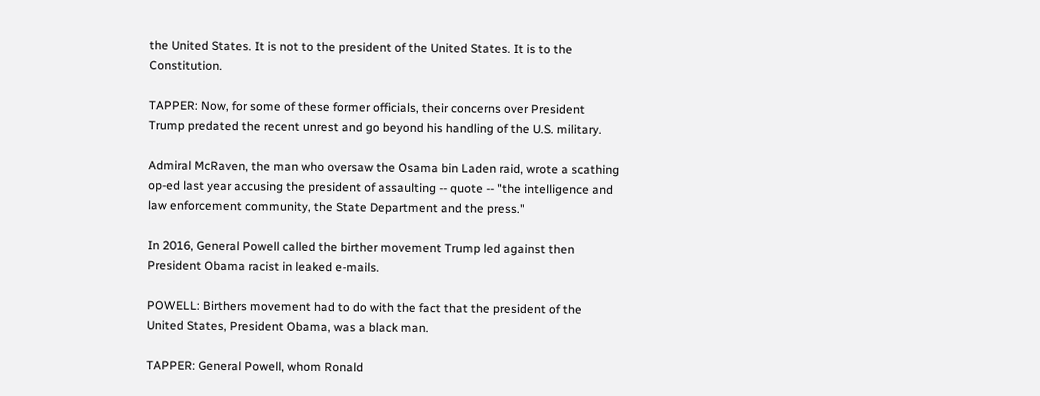the United States. It is not to the president of the United States. It is to the Constitution.

TAPPER: Now, for some of these former officials, their concerns over President Trump predated the recent unrest and go beyond his handling of the U.S. military.

Admiral McRaven, the man who oversaw the Osama bin Laden raid, wrote a scathing op-ed last year accusing the president of assaulting -- quote -- "the intelligence and law enforcement community, the State Department and the press."

In 2016, General Powell called the birther movement Trump led against then President Obama racist in leaked e-mails.

POWELL: Birthers movement had to do with the fact that the president of the United States, President Obama, was a black man.

TAPPER: General Powell, whom Ronald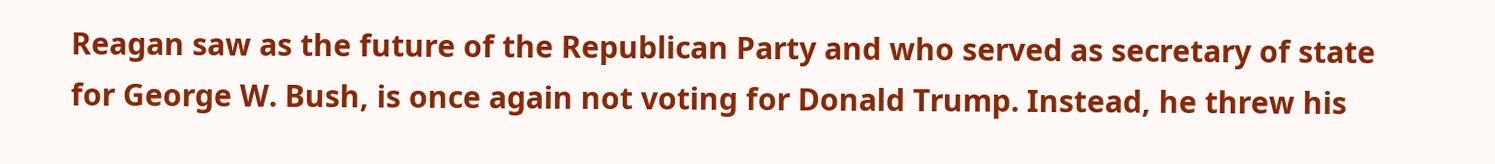Reagan saw as the future of the Republican Party and who served as secretary of state for George W. Bush, is once again not voting for Donald Trump. Instead, he threw his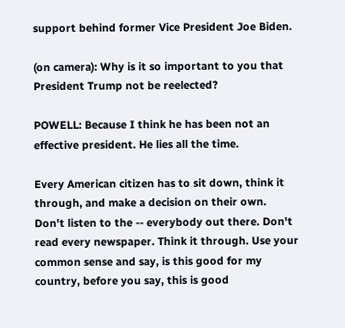support behind former Vice President Joe Biden.

(on camera): Why is it so important to you that President Trump not be reelected?

POWELL: Because I think he has been not an effective president. He lies all the time.

Every American citizen has to sit down, think it through, and make a decision on their own. Don't listen to the -- everybody out there. Don't read every newspaper. Think it through. Use your common sense and say, is this good for my country, before you say, this is good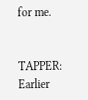for me.


TAPPER: Earlier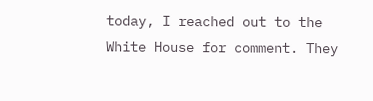today, I reached out to the White House for comment. They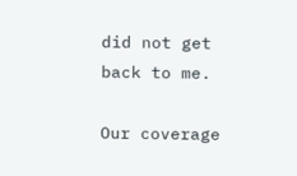did not get back to me.

Our coverage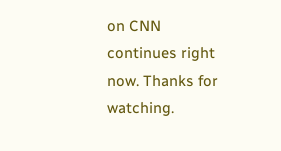on CNN continues right now. Thanks for watching.